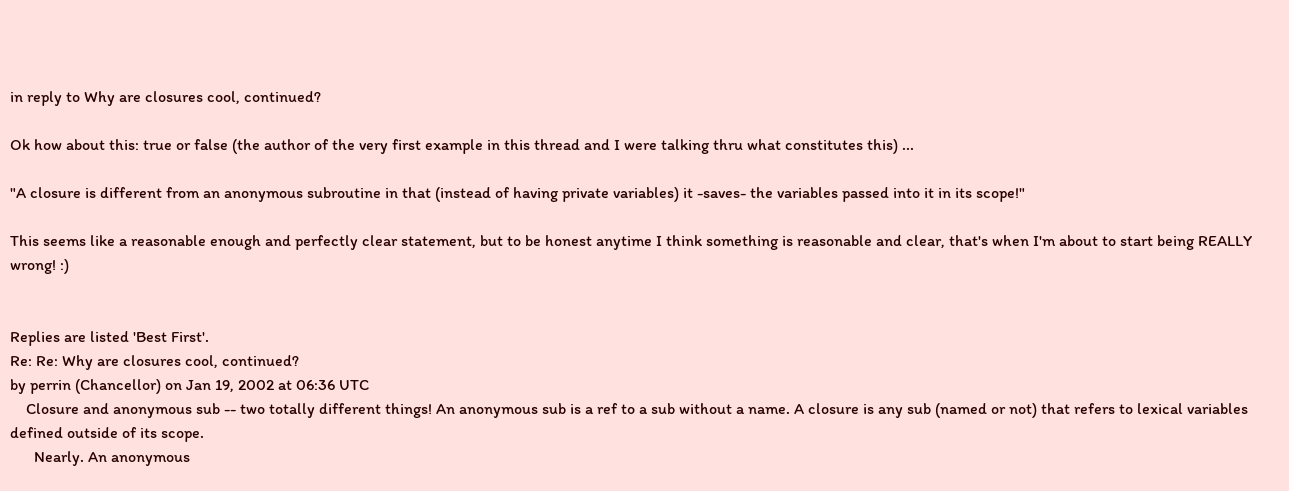in reply to Why are closures cool, continued?

Ok how about this: true or false (the author of the very first example in this thread and I were talking thru what constitutes this) ...

"A closure is different from an anonymous subroutine in that (instead of having private variables) it -saves- the variables passed into it in its scope!"

This seems like a reasonable enough and perfectly clear statement, but to be honest anytime I think something is reasonable and clear, that's when I'm about to start being REALLY wrong! :)


Replies are listed 'Best First'.
Re: Re: Why are closures cool, continued?
by perrin (Chancellor) on Jan 19, 2002 at 06:36 UTC
    Closure and anonymous sub -- two totally different things! An anonymous sub is a ref to a sub without a name. A closure is any sub (named or not) that refers to lexical variables defined outside of its scope.
      Nearly. An anonymous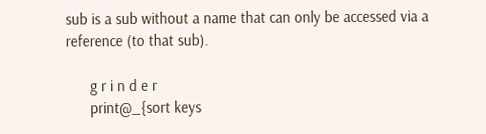sub is a sub without a name that can only be accessed via a reference (to that sub).

      g r i n d e r
      print@_{sort keys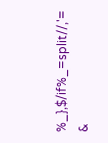%_},$/if%_=split//,'= &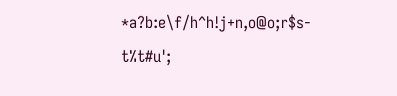*a?b:e\f/h^h!j+n,o@o;r$s-t%t#u';